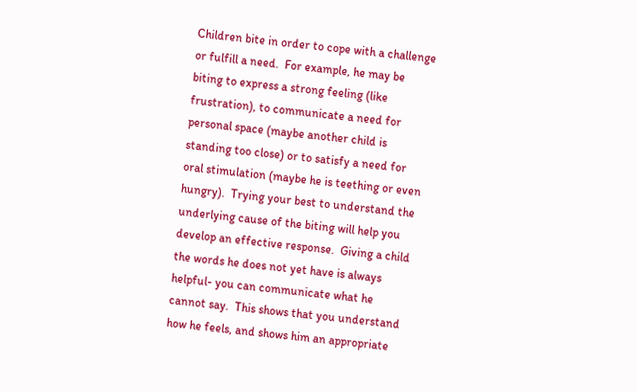Children bite in order to cope with a challenge or fulfill a need.  For example, he may be biting to express a strong feeling (like frustration), to communicate a need for personal space (maybe another child is standing too close) or to satisfy a need for oral stimulation (maybe he is teething or even hungry).  Trying your best to understand the underlying cause of the biting will help you develop an effective response.  Giving a child the words he does not yet have is always helpful- you can communicate what he cannot say.  This shows that you understand how he feels, and shows him an appropriate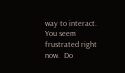way to interact.  You seem frustrated right now.  Do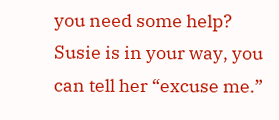you need some help?   Susie is in your way, you can tell her “excuse me.”